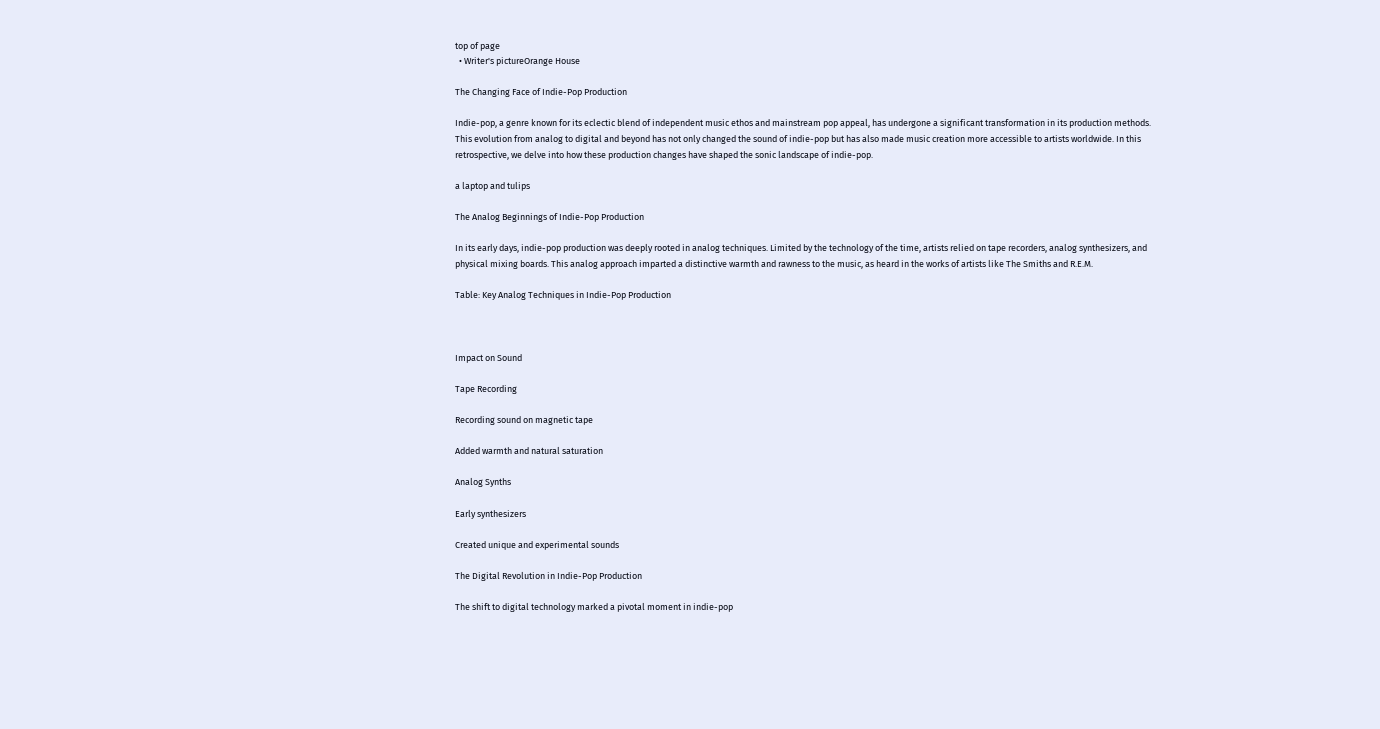top of page
  • Writer's pictureOrange House

The Changing Face of Indie-Pop Production

Indie-pop, a genre known for its eclectic blend of independent music ethos and mainstream pop appeal, has undergone a significant transformation in its production methods. This evolution from analog to digital and beyond has not only changed the sound of indie-pop but has also made music creation more accessible to artists worldwide. In this retrospective, we delve into how these production changes have shaped the sonic landscape of indie-pop.

a laptop and tulips

The Analog Beginnings of Indie-Pop Production

In its early days, indie-pop production was deeply rooted in analog techniques. Limited by the technology of the time, artists relied on tape recorders, analog synthesizers, and physical mixing boards. This analog approach imparted a distinctive warmth and rawness to the music, as heard in the works of artists like The Smiths and R.E.M.

Table: Key Analog Techniques in Indie-Pop Production



Impact on Sound

Tape Recording

Recording sound on magnetic tape

Added warmth and natural saturation

Analog Synths

Early synthesizers

Created unique and experimental sounds

The Digital Revolution in Indie-Pop Production

The shift to digital technology marked a pivotal moment in indie-pop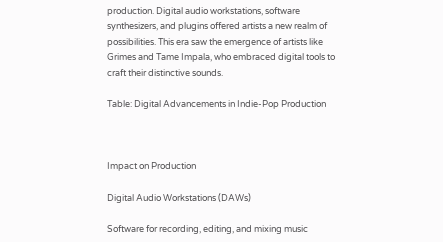production. Digital audio workstations, software synthesizers, and plugins offered artists a new realm of possibilities. This era saw the emergence of artists like Grimes and Tame Impala, who embraced digital tools to craft their distinctive sounds.

Table: Digital Advancements in Indie-Pop Production



Impact on Production

Digital Audio Workstations (DAWs)

Software for recording, editing, and mixing music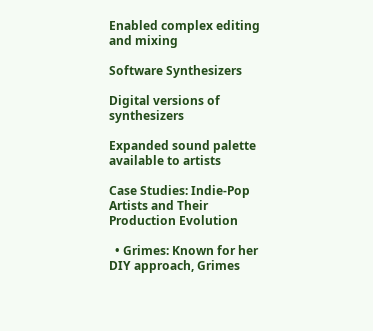Enabled complex editing and mixing

Software Synthesizers

Digital versions of synthesizers

Expanded sound palette available to artists

Case Studies: Indie-Pop Artists and Their Production Evolution

  • Grimes: Known for her DIY approach, Grimes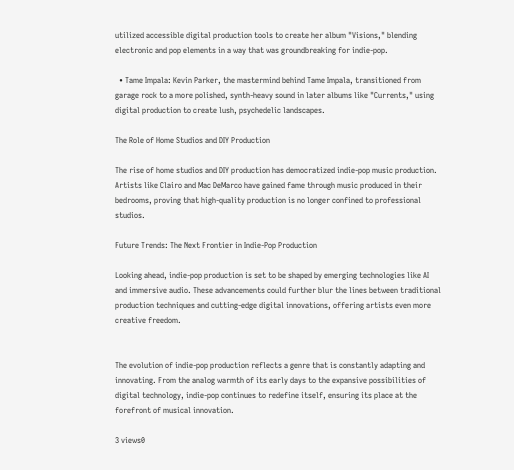utilized accessible digital production tools to create her album "Visions," blending electronic and pop elements in a way that was groundbreaking for indie-pop.

  • Tame Impala: Kevin Parker, the mastermind behind Tame Impala, transitioned from garage rock to a more polished, synth-heavy sound in later albums like "Currents," using digital production to create lush, psychedelic landscapes.

The Role of Home Studios and DIY Production

The rise of home studios and DIY production has democratized indie-pop music production. Artists like Clairo and Mac DeMarco have gained fame through music produced in their bedrooms, proving that high-quality production is no longer confined to professional studios.

Future Trends: The Next Frontier in Indie-Pop Production

Looking ahead, indie-pop production is set to be shaped by emerging technologies like AI and immersive audio. These advancements could further blur the lines between traditional production techniques and cutting-edge digital innovations, offering artists even more creative freedom.


The evolution of indie-pop production reflects a genre that is constantly adapting and innovating. From the analog warmth of its early days to the expansive possibilities of digital technology, indie-pop continues to redefine itself, ensuring its place at the forefront of musical innovation.

3 views0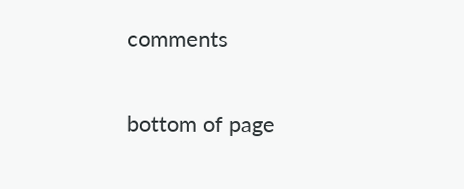comments


bottom of page